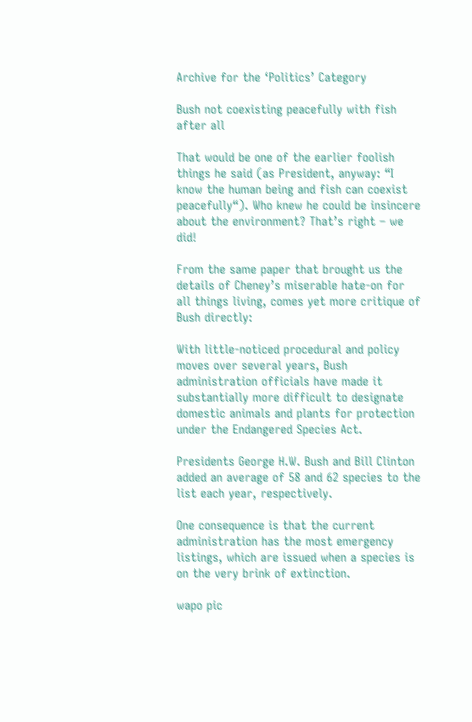Archive for the ‘Politics’ Category

Bush not coexisting peacefully with fish after all

That would be one of the earlier foolish things he said (as President, anyway: “I know the human being and fish can coexist peacefully“). Who knew he could be insincere about the environment? That’s right – we did!

From the same paper that brought us the details of Cheney’s miserable hate-on for all things living, comes yet more critique of Bush directly:

With little-noticed procedural and policy moves over several years, Bush administration officials have made it substantially more difficult to designate domestic animals and plants for protection under the Endangered Species Act.

Presidents George H.W. Bush and Bill Clinton added an average of 58 and 62 species to the list each year, respectively.

One consequence is that the current administration has the most emergency listings, which are issued when a species is on the very brink of extinction.

wapo pic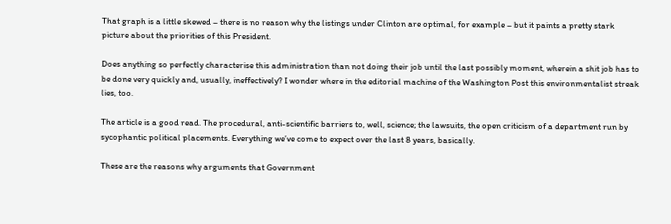That graph is a little skewed – there is no reason why the listings under Clinton are optimal, for example – but it paints a pretty stark picture about the priorities of this President.

Does anything so perfectly characterise this administration than not doing their job until the last possibly moment, wherein a shit job has to be done very quickly and, usually, ineffectively? I wonder where in the editorial machine of the Washington Post this environmentalist streak lies, too.

The article is a good read. The procedural, anti-scientific barriers to, well, science; the lawsuits, the open criticism of a department run by sycophantic political placements. Everything we’ve come to expect over the last 8 years, basically.

These are the reasons why arguments that Government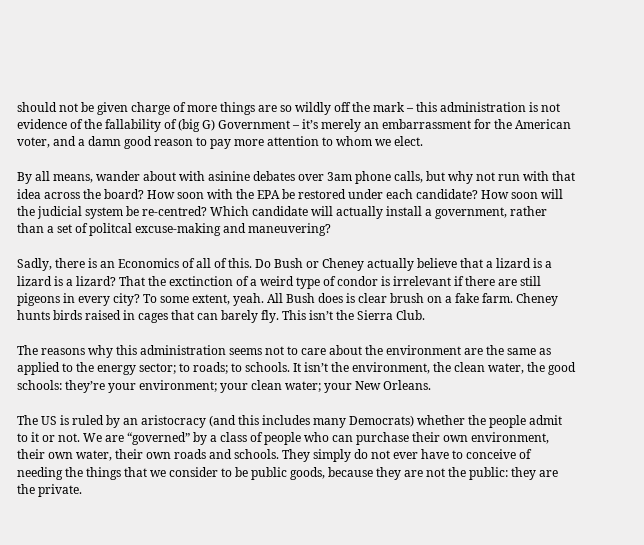should not be given charge of more things are so wildly off the mark – this administration is not evidence of the fallability of (big G) Government – it’s merely an embarrassment for the American voter, and a damn good reason to pay more attention to whom we elect.

By all means, wander about with asinine debates over 3am phone calls, but why not run with that idea across the board? How soon with the EPA be restored under each candidate? How soon will the judicial system be re-centred? Which candidate will actually install a government, rather than a set of politcal excuse-making and maneuvering?

Sadly, there is an Economics of all of this. Do Bush or Cheney actually believe that a lizard is a lizard is a lizard? That the exctinction of a weird type of condor is irrelevant if there are still pigeons in every city? To some extent, yeah. All Bush does is clear brush on a fake farm. Cheney hunts birds raised in cages that can barely fly. This isn’t the Sierra Club.

The reasons why this administration seems not to care about the environment are the same as applied to the energy sector; to roads; to schools. It isn’t the environment, the clean water, the good schools: they’re your environment; your clean water; your New Orleans.

The US is ruled by an aristocracy (and this includes many Democrats) whether the people admit to it or not. We are “governed” by a class of people who can purchase their own environment, their own water, their own roads and schools. They simply do not ever have to conceive of needing the things that we consider to be public goods, because they are not the public: they are the private.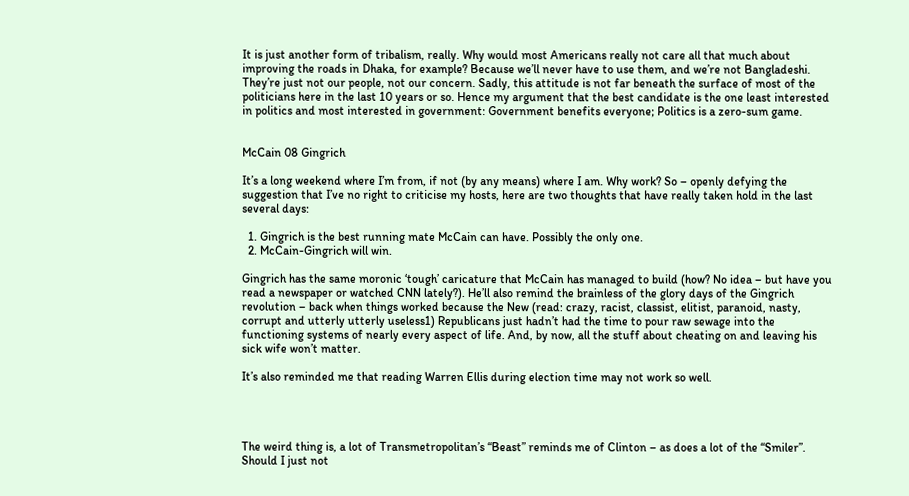It is just another form of tribalism, really. Why would most Americans really not care all that much about improving the roads in Dhaka, for example? Because we’ll never have to use them, and we’re not Bangladeshi. They’re just not our people, not our concern. Sadly, this attitude is not far beneath the surface of most of the politicians here in the last 10 years or so. Hence my argument that the best candidate is the one least interested in politics and most interested in government: Government benefits everyone; Politics is a zero-sum game.


McCain 08 Gingrich

It’s a long weekend where I’m from, if not (by any means) where I am. Why work? So – openly defying the suggestion that I’ve no right to criticise my hosts, here are two thoughts that have really taken hold in the last several days:

  1. Gingrich is the best running mate McCain can have. Possibly the only one.
  2. McCain-Gingrich will win.

Gingrich has the same moronic ‘tough’ caricature that McCain has managed to build (how? No idea – but have you read a newspaper or watched CNN lately?). He’ll also remind the brainless of the glory days of the Gingrich revolution – back when things worked because the New (read: crazy, racist, classist, elitist, paranoid, nasty, corrupt and utterly utterly useless1) Republicans just hadn’t had the time to pour raw sewage into the functioning systems of nearly every aspect of life. And, by now, all the stuff about cheating on and leaving his sick wife won’t matter.

It’s also reminded me that reading Warren Ellis during election time may not work so well.




The weird thing is, a lot of Transmetropolitan’s “Beast” reminds me of Clinton – as does a lot of the “Smiler”. Should I just not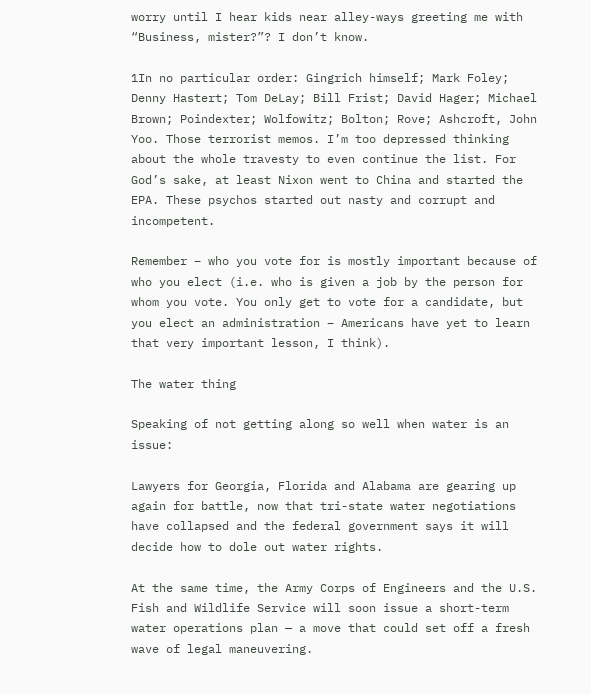worry until I hear kids near alley-ways greeting me with “Business, mister?”? I don’t know.

1In no particular order: Gingrich himself; Mark Foley; Denny Hastert; Tom DeLay; Bill Frist; David Hager; Michael Brown; Poindexter; Wolfowitz; Bolton; Rove; Ashcroft, John Yoo. Those terrorist memos. I’m too depressed thinking about the whole travesty to even continue the list. For God’s sake, at least Nixon went to China and started the EPA. These psychos started out nasty and corrupt and incompetent.

Remember – who you vote for is mostly important because of who you elect (i.e. who is given a job by the person for whom you vote. You only get to vote for a candidate, but you elect an administration – Americans have yet to learn that very important lesson, I think).

The water thing

Speaking of not getting along so well when water is an issue:

Lawyers for Georgia, Florida and Alabama are gearing up again for battle, now that tri-state water negotiations have collapsed and the federal government says it will decide how to dole out water rights.

At the same time, the Army Corps of Engineers and the U.S. Fish and Wildlife Service will soon issue a short-term water operations plan — a move that could set off a fresh wave of legal maneuvering.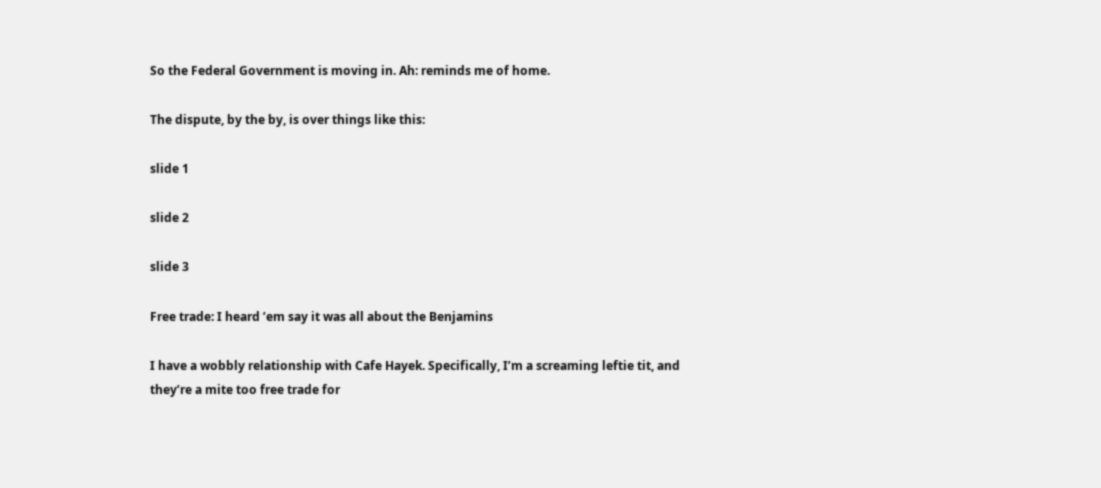So the Federal Government is moving in. Ah: reminds me of home.

The dispute, by the by, is over things like this:

slide 1

slide 2

slide 3

Free trade: I heard ’em say it was all about the Benjamins

I have a wobbly relationship with Cafe Hayek. Specifically, I’m a screaming leftie tit, and they’re a mite too free trade for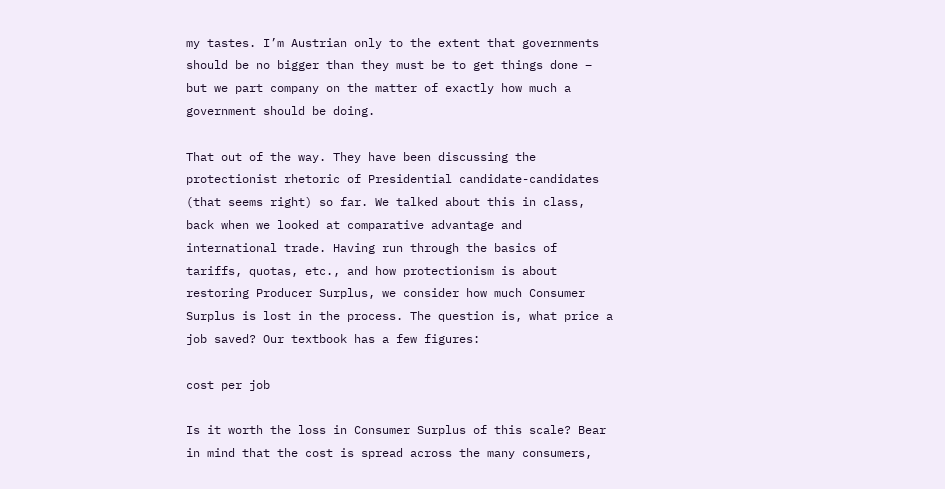my tastes. I’m Austrian only to the extent that governments should be no bigger than they must be to get things done – but we part company on the matter of exactly how much a government should be doing.

That out of the way. They have been discussing the protectionist rhetoric of Presidential candidate-candidates (that seems right) so far. We talked about this in class, back when we looked at comparative advantage and international trade. Having run through the basics of tariffs, quotas, etc., and how protectionism is about restoring Producer Surplus, we consider how much Consumer Surplus is lost in the process. The question is, what price a job saved? Our textbook has a few figures:

cost per job

Is it worth the loss in Consumer Surplus of this scale? Bear in mind that the cost is spread across the many consumers,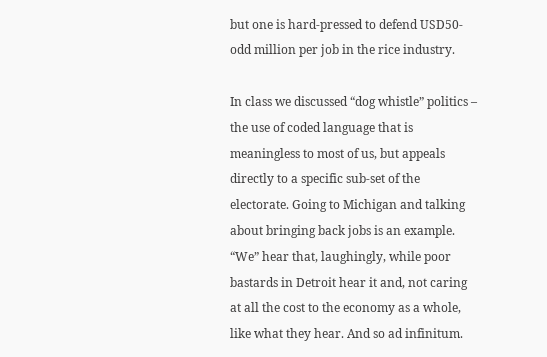but one is hard-pressed to defend USD50-odd million per job in the rice industry.

In class we discussed “dog whistle” politics – the use of coded language that is meaningless to most of us, but appeals directly to a specific sub-set of the electorate. Going to Michigan and talking about bringing back jobs is an example. “We” hear that, laughingly, while poor bastards in Detroit hear it and, not caring at all the cost to the economy as a whole, like what they hear. And so ad infinitum.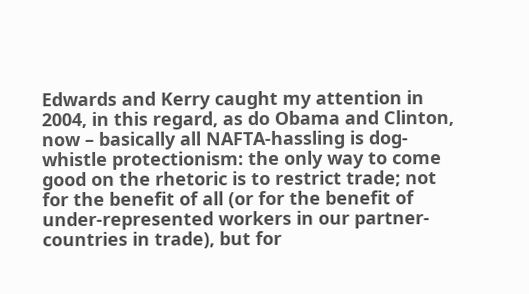Edwards and Kerry caught my attention in 2004, in this regard, as do Obama and Clinton, now – basically all NAFTA-hassling is dog-whistle protectionism: the only way to come good on the rhetoric is to restrict trade; not for the benefit of all (or for the benefit of under-represented workers in our partner-countries in trade), but for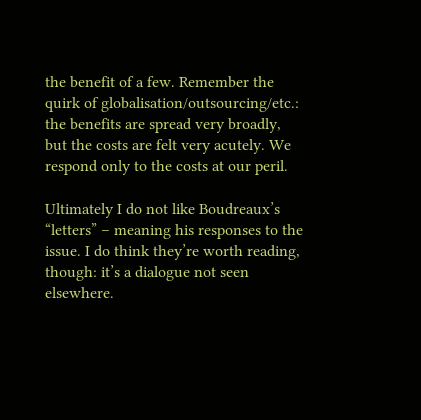the benefit of a few. Remember the quirk of globalisation/outsourcing/etc.: the benefits are spread very broadly, but the costs are felt very acutely. We respond only to the costs at our peril.

Ultimately I do not like Boudreaux’s “letters” – meaning his responses to the issue. I do think they’re worth reading, though: it’s a dialogue not seen elsewhere.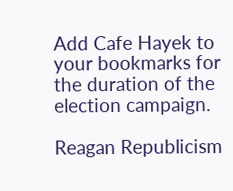Add Cafe Hayek to your bookmarks for the duration of the election campaign.

Reagan Republicism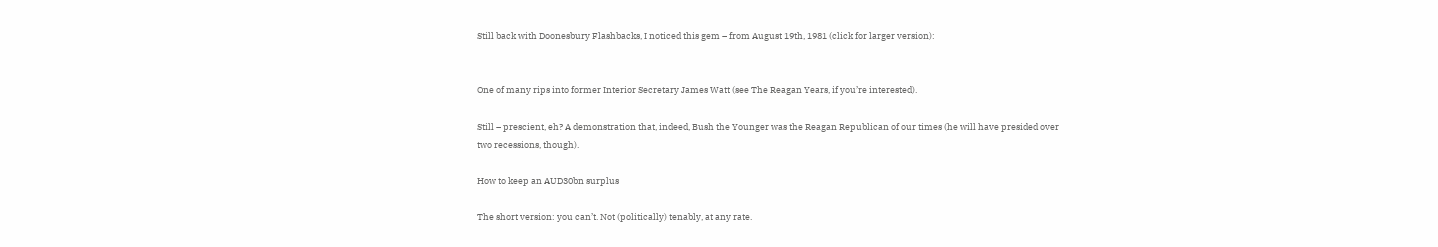Still back with Doonesbury Flashbacks, I noticed this gem – from August 19th, 1981 (click for larger version):


One of many rips into former Interior Secretary James Watt (see The Reagan Years, if you’re interested).

Still – prescient, eh? A demonstration that, indeed, Bush the Younger was the Reagan Republican of our times (he will have presided over two recessions, though).

How to keep an AUD30bn surplus

The short version: you can’t. Not (politically) tenably, at any rate.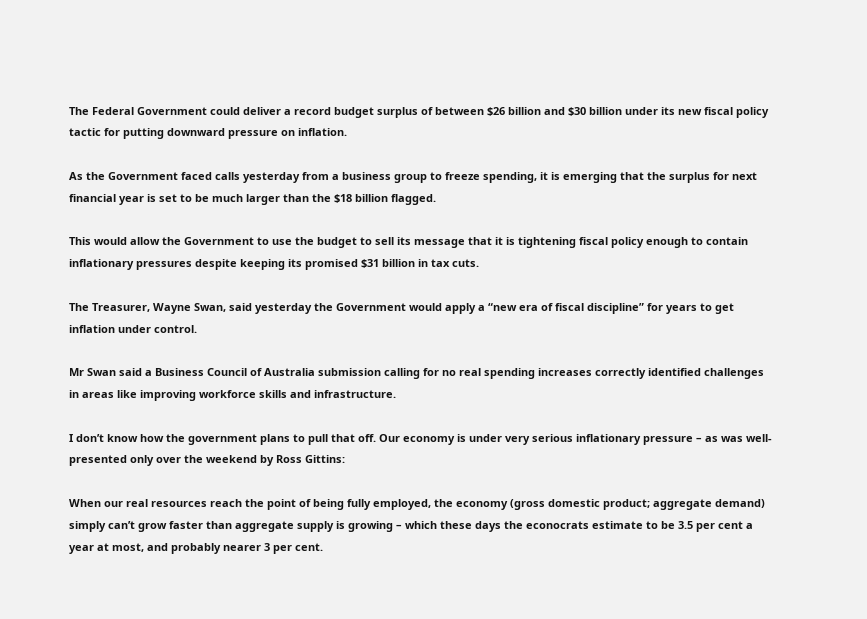The Federal Government could deliver a record budget surplus of between $26 billion and $30 billion under its new fiscal policy tactic for putting downward pressure on inflation.

As the Government faced calls yesterday from a business group to freeze spending, it is emerging that the surplus for next financial year is set to be much larger than the $18 billion flagged.

This would allow the Government to use the budget to sell its message that it is tightening fiscal policy enough to contain inflationary pressures despite keeping its promised $31 billion in tax cuts.

The Treasurer, Wayne Swan, said yesterday the Government would apply a “new era of fiscal discipline” for years to get inflation under control.

Mr Swan said a Business Council of Australia submission calling for no real spending increases correctly identified challenges in areas like improving workforce skills and infrastructure.

I don’t know how the government plans to pull that off. Our economy is under very serious inflationary pressure – as was well-presented only over the weekend by Ross Gittins:

When our real resources reach the point of being fully employed, the economy (gross domestic product; aggregate demand) simply can’t grow faster than aggregate supply is growing – which these days the econocrats estimate to be 3.5 per cent a year at most, and probably nearer 3 per cent.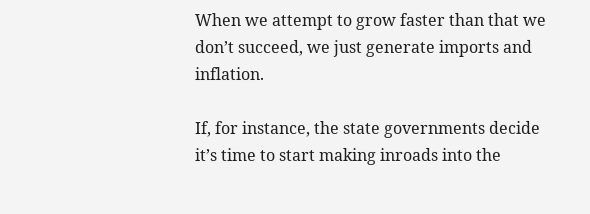When we attempt to grow faster than that we don’t succeed, we just generate imports and inflation.

If, for instance, the state governments decide it’s time to start making inroads into the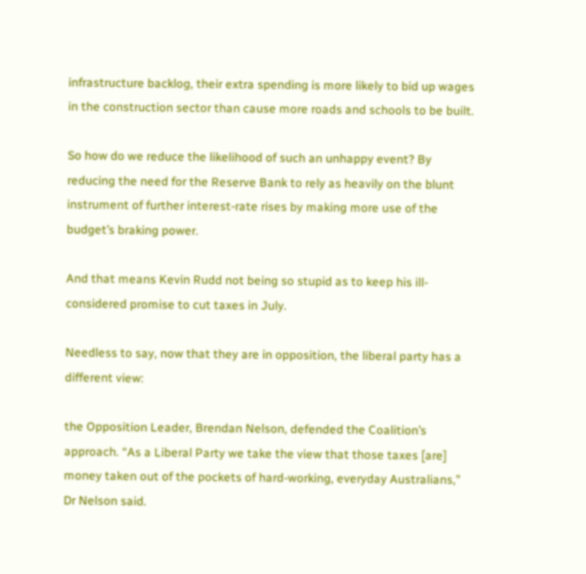infrastructure backlog, their extra spending is more likely to bid up wages in the construction sector than cause more roads and schools to be built.

So how do we reduce the likelihood of such an unhappy event? By reducing the need for the Reserve Bank to rely as heavily on the blunt instrument of further interest-rate rises by making more use of the budget’s braking power.

And that means Kevin Rudd not being so stupid as to keep his ill-considered promise to cut taxes in July.

Needless to say, now that they are in opposition, the liberal party has a different view:

the Opposition Leader, Brendan Nelson, defended the Coalition’s approach. “As a Liberal Party we take the view that those taxes [are] money taken out of the pockets of hard-working, everyday Australians,” Dr Nelson said.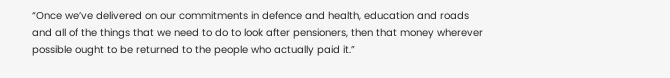“Once we’ve delivered on our commitments in defence and health, education and roads and all of the things that we need to do to look after pensioners, then that money wherever possible ought to be returned to the people who actually paid it.”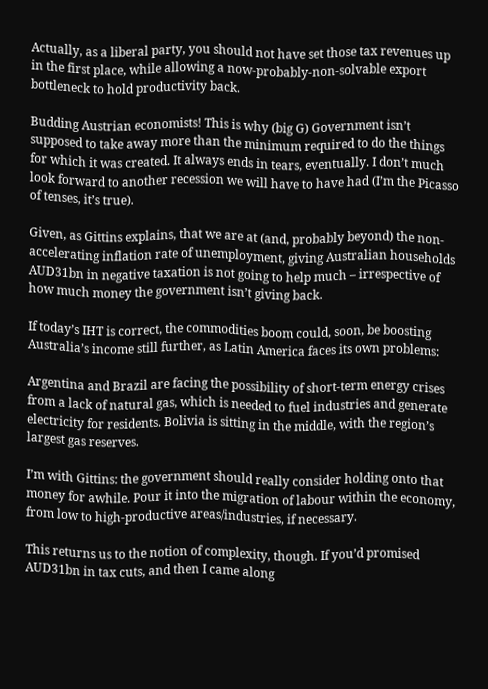Actually, as a liberal party, you should not have set those tax revenues up in the first place, while allowing a now-probably-non-solvable export bottleneck to hold productivity back.

Budding Austrian economists! This is why (big G) Government isn’t supposed to take away more than the minimum required to do the things for which it was created. It always ends in tears, eventually. I don’t much look forward to another recession we will have to have had (I’m the Picasso of tenses, it’s true).

Given, as Gittins explains, that we are at (and, probably beyond) the non-accelerating inflation rate of unemployment, giving Australian households AUD31bn in negative taxation is not going to help much – irrespective of how much money the government isn’t giving back.

If today’s IHT is correct, the commodities boom could, soon, be boosting Australia’s income still further, as Latin America faces its own problems:

Argentina and Brazil are facing the possibility of short-term energy crises from a lack of natural gas, which is needed to fuel industries and generate electricity for residents. Bolivia is sitting in the middle, with the region’s largest gas reserves.

I’m with Gittins: the government should really consider holding onto that money for awhile. Pour it into the migration of labour within the economy, from low to high-productive areas/industries, if necessary.

This returns us to the notion of complexity, though. If you’d promised AUD31bn in tax cuts, and then I came along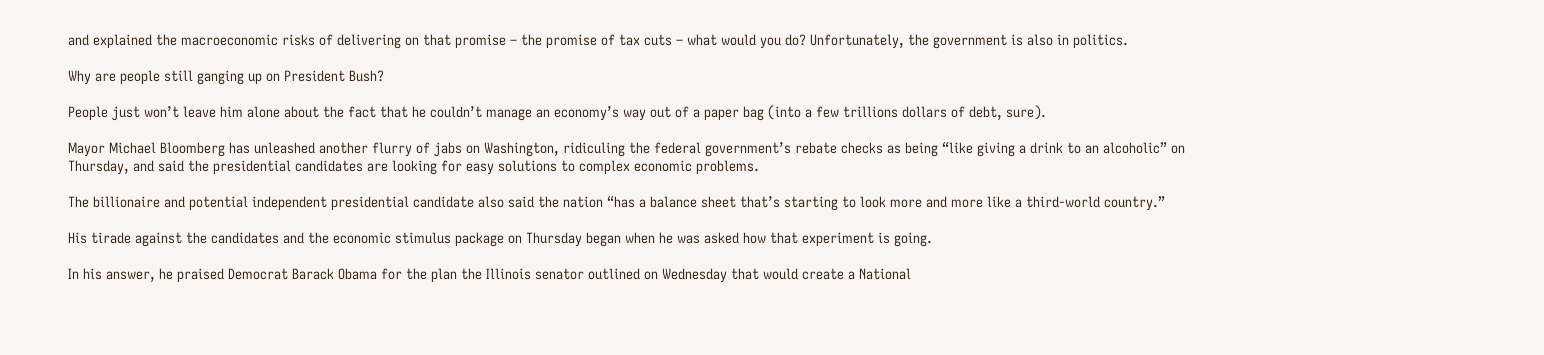and explained the macroeconomic risks of delivering on that promise – the promise of tax cuts – what would you do? Unfortunately, the government is also in politics.

Why are people still ganging up on President Bush?

People just won’t leave him alone about the fact that he couldn’t manage an economy’s way out of a paper bag (into a few trillions dollars of debt, sure).

Mayor Michael Bloomberg has unleashed another flurry of jabs on Washington, ridiculing the federal government’s rebate checks as being “like giving a drink to an alcoholic” on Thursday, and said the presidential candidates are looking for easy solutions to complex economic problems.

The billionaire and potential independent presidential candidate also said the nation “has a balance sheet that’s starting to look more and more like a third-world country.”

His tirade against the candidates and the economic stimulus package on Thursday began when he was asked how that experiment is going.

In his answer, he praised Democrat Barack Obama for the plan the Illinois senator outlined on Wednesday that would create a National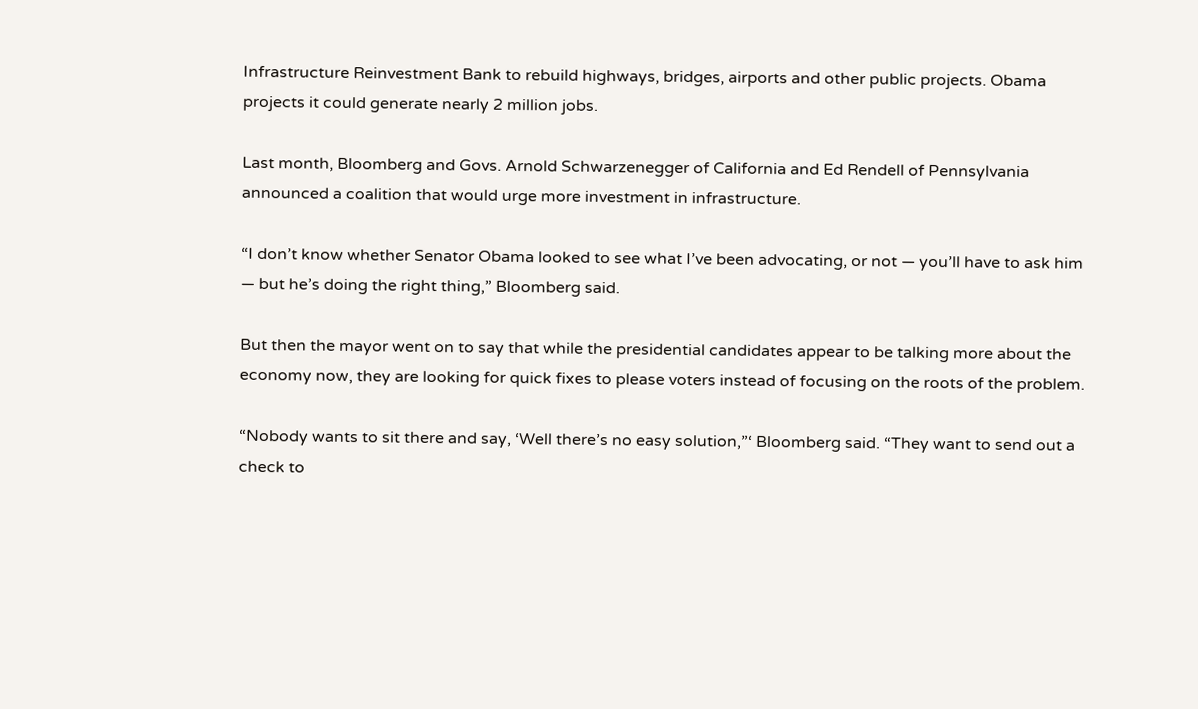Infrastructure Reinvestment Bank to rebuild highways, bridges, airports and other public projects. Obama projects it could generate nearly 2 million jobs.

Last month, Bloomberg and Govs. Arnold Schwarzenegger of California and Ed Rendell of Pennsylvania announced a coalition that would urge more investment in infrastructure.

“I don’t know whether Senator Obama looked to see what I’ve been advocating, or not — you’ll have to ask him — but he’s doing the right thing,” Bloomberg said.

But then the mayor went on to say that while the presidential candidates appear to be talking more about the economy now, they are looking for quick fixes to please voters instead of focusing on the roots of the problem.

“Nobody wants to sit there and say, ‘Well there’s no easy solution,”‘ Bloomberg said. “They want to send out a check to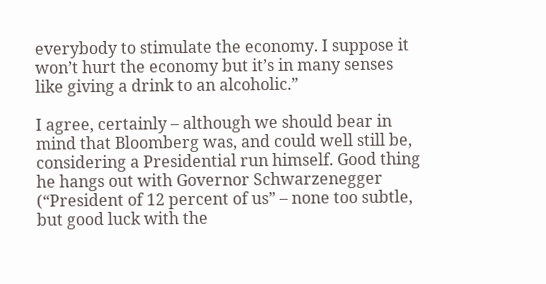everybody to stimulate the economy. I suppose it won’t hurt the economy but it’s in many senses like giving a drink to an alcoholic.”

I agree, certainly – although we should bear in mind that Bloomberg was, and could well still be, considering a Presidential run himself. Good thing he hangs out with Governor Schwarzenegger (“President of 12 percent of us” – none too subtle, but good luck with the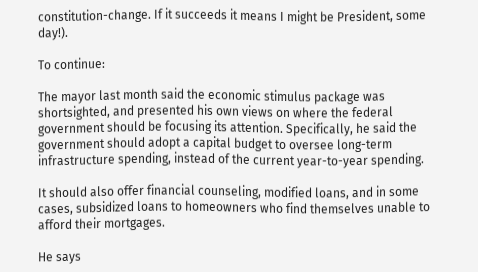constitution-change. If it succeeds it means I might be President, some day!).

To continue:

The mayor last month said the economic stimulus package was shortsighted, and presented his own views on where the federal government should be focusing its attention. Specifically, he said the government should adopt a capital budget to oversee long-term infrastructure spending, instead of the current year-to-year spending.

It should also offer financial counseling, modified loans, and in some cases, subsidized loans to homeowners who find themselves unable to afford their mortgages.

He says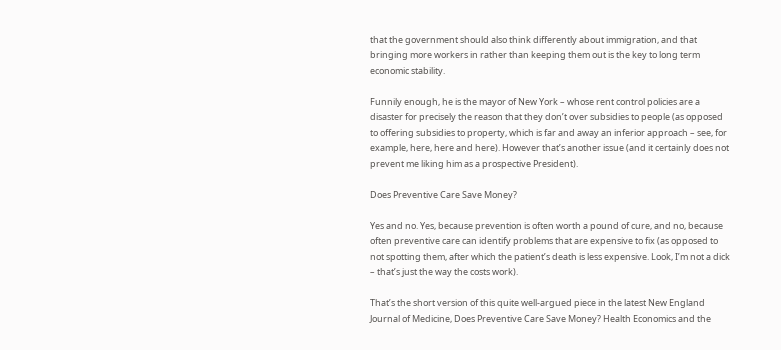that the government should also think differently about immigration, and that bringing more workers in rather than keeping them out is the key to long term economic stability.

Funnily enough, he is the mayor of New York – whose rent control policies are a disaster for precisely the reason that they don’t over subsidies to people (as opposed to offering subsidies to property, which is far and away an inferior approach – see, for example, here, here and here). However that’s another issue (and it certainly does not prevent me liking him as a prospective President).

Does Preventive Care Save Money?

Yes and no. Yes, because prevention is often worth a pound of cure, and no, because often preventive care can identify problems that are expensive to fix (as opposed to not spotting them, after which the patient’s death is less expensive. Look, I’m not a dick – that’s just the way the costs work).

That’s the short version of this quite well-argued piece in the latest New England Journal of Medicine, Does Preventive Care Save Money? Health Economics and the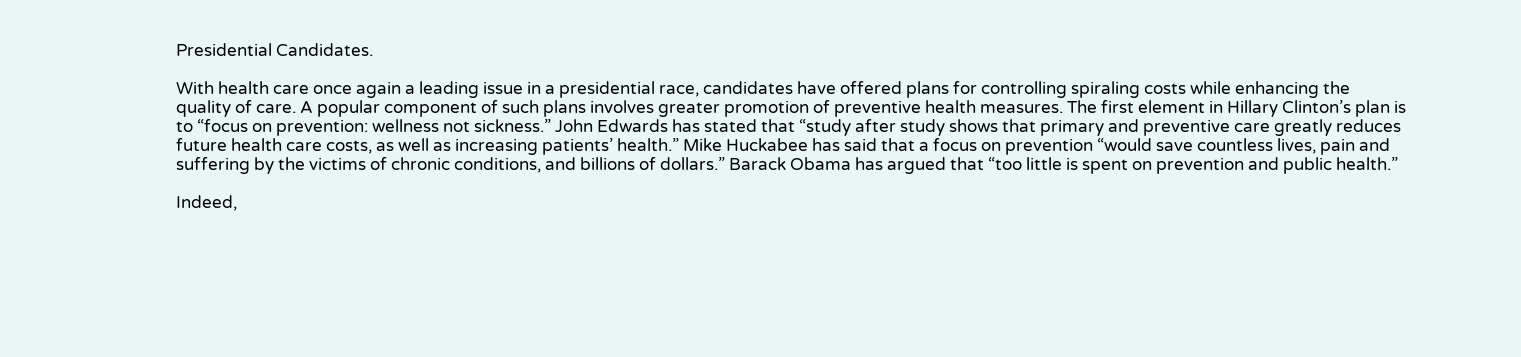Presidential Candidates.

With health care once again a leading issue in a presidential race, candidates have offered plans for controlling spiraling costs while enhancing the quality of care. A popular component of such plans involves greater promotion of preventive health measures. The first element in Hillary Clinton’s plan is to “focus on prevention: wellness not sickness.” John Edwards has stated that “study after study shows that primary and preventive care greatly reduces future health care costs, as well as increasing patients’ health.” Mike Huckabee has said that a focus on prevention “would save countless lives, pain and suffering by the victims of chronic conditions, and billions of dollars.” Barack Obama has argued that “too little is spent on prevention and public health.”

Indeed,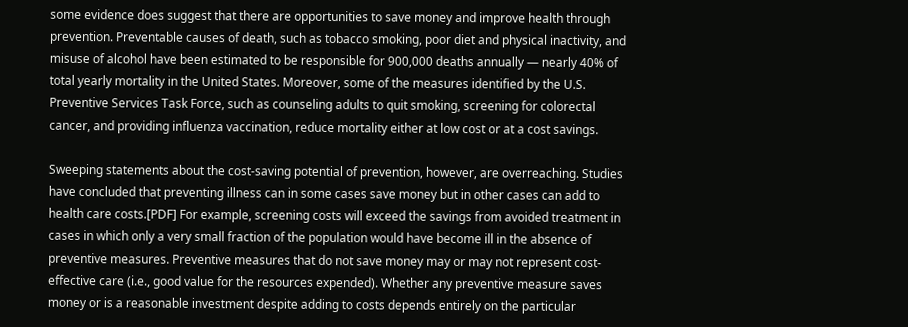some evidence does suggest that there are opportunities to save money and improve health through prevention. Preventable causes of death, such as tobacco smoking, poor diet and physical inactivity, and misuse of alcohol have been estimated to be responsible for 900,000 deaths annually — nearly 40% of total yearly mortality in the United States. Moreover, some of the measures identified by the U.S. Preventive Services Task Force, such as counseling adults to quit smoking, screening for colorectal cancer, and providing influenza vaccination, reduce mortality either at low cost or at a cost savings.

Sweeping statements about the cost-saving potential of prevention, however, are overreaching. Studies have concluded that preventing illness can in some cases save money but in other cases can add to health care costs.[PDF] For example, screening costs will exceed the savings from avoided treatment in cases in which only a very small fraction of the population would have become ill in the absence of preventive measures. Preventive measures that do not save money may or may not represent cost-effective care (i.e., good value for the resources expended). Whether any preventive measure saves money or is a reasonable investment despite adding to costs depends entirely on the particular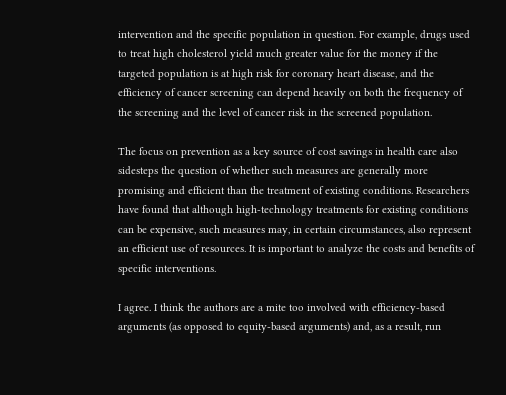intervention and the specific population in question. For example, drugs used to treat high cholesterol yield much greater value for the money if the targeted population is at high risk for coronary heart disease, and the efficiency of cancer screening can depend heavily on both the frequency of the screening and the level of cancer risk in the screened population.

The focus on prevention as a key source of cost savings in health care also sidesteps the question of whether such measures are generally more promising and efficient than the treatment of existing conditions. Researchers have found that although high-technology treatments for existing conditions can be expensive, such measures may, in certain circumstances, also represent an efficient use of resources. It is important to analyze the costs and benefits of specific interventions.

I agree. I think the authors are a mite too involved with efficiency-based arguments (as opposed to equity-based arguments) and, as a result, run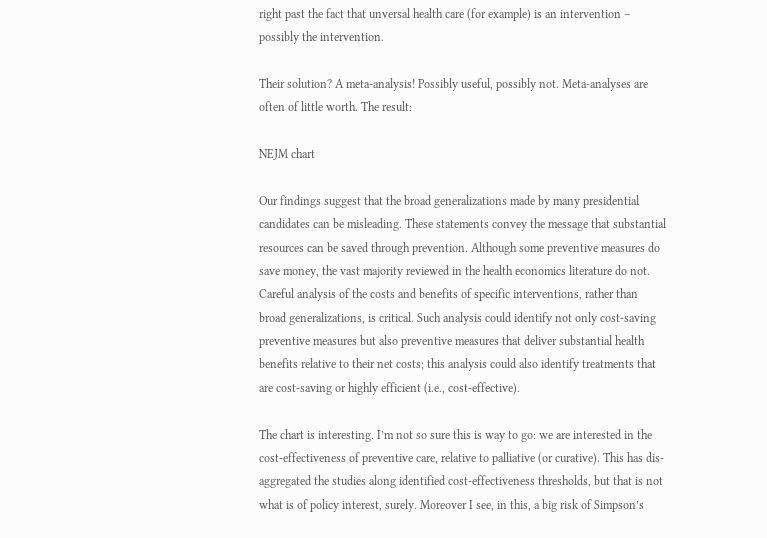right past the fact that unversal health care (for example) is an intervention – possibly the intervention.

Their solution? A meta-analysis! Possibly useful, possibly not. Meta-analyses are often of little worth. The result:

NEJM chart

Our findings suggest that the broad generalizations made by many presidential candidates can be misleading. These statements convey the message that substantial resources can be saved through prevention. Although some preventive measures do save money, the vast majority reviewed in the health economics literature do not. Careful analysis of the costs and benefits of specific interventions, rather than broad generalizations, is critical. Such analysis could identify not only cost-saving preventive measures but also preventive measures that deliver substantial health benefits relative to their net costs; this analysis could also identify treatments that are cost-saving or highly efficient (i.e., cost-effective).

The chart is interesting. I’m not so sure this is way to go: we are interested in the cost-effectiveness of preventive care, relative to palliative (or curative). This has dis-aggregated the studies along identified cost-effectiveness thresholds, but that is not what is of policy interest, surely. Moreover I see, in this, a big risk of Simpson’s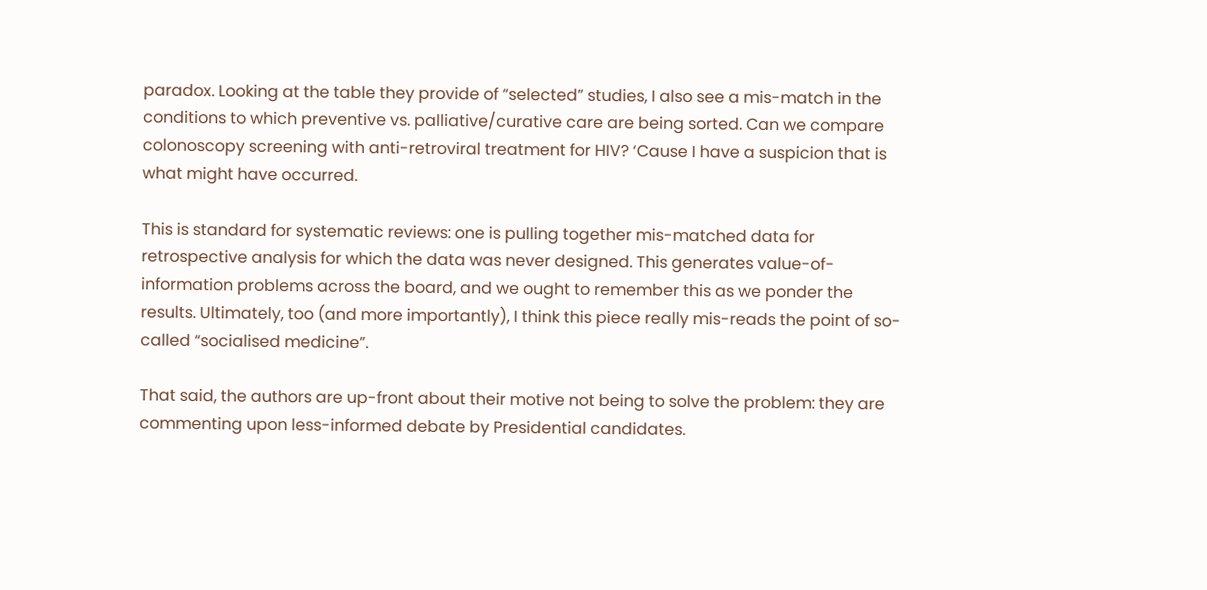paradox. Looking at the table they provide of “selected” studies, I also see a mis-match in the conditions to which preventive vs. palliative/curative care are being sorted. Can we compare colonoscopy screening with anti-retroviral treatment for HIV? ‘Cause I have a suspicion that is what might have occurred.

This is standard for systematic reviews: one is pulling together mis-matched data for retrospective analysis for which the data was never designed. This generates value-of-information problems across the board, and we ought to remember this as we ponder the results. Ultimately, too (and more importantly), I think this piece really mis-reads the point of so-called “socialised medicine”.

That said, the authors are up-front about their motive not being to solve the problem: they are commenting upon less-informed debate by Presidential candidates.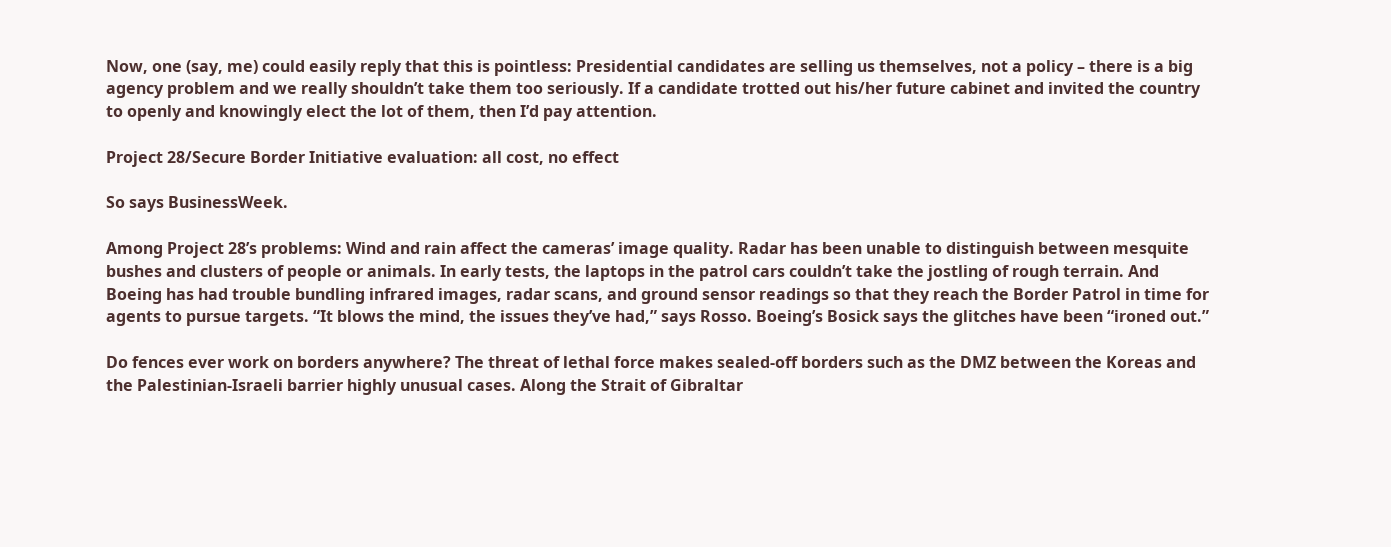Now, one (say, me) could easily reply that this is pointless: Presidential candidates are selling us themselves, not a policy – there is a big agency problem and we really shouldn’t take them too seriously. If a candidate trotted out his/her future cabinet and invited the country to openly and knowingly elect the lot of them, then I’d pay attention.

Project 28/Secure Border Initiative evaluation: all cost, no effect

So says BusinessWeek.

Among Project 28’s problems: Wind and rain affect the cameras’ image quality. Radar has been unable to distinguish between mesquite bushes and clusters of people or animals. In early tests, the laptops in the patrol cars couldn’t take the jostling of rough terrain. And Boeing has had trouble bundling infrared images, radar scans, and ground sensor readings so that they reach the Border Patrol in time for agents to pursue targets. “It blows the mind, the issues they’ve had,” says Rosso. Boeing’s Bosick says the glitches have been “ironed out.”

Do fences ever work on borders anywhere? The threat of lethal force makes sealed-off borders such as the DMZ between the Koreas and the Palestinian-Israeli barrier highly unusual cases. Along the Strait of Gibraltar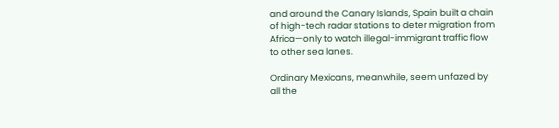and around the Canary Islands, Spain built a chain of high-tech radar stations to deter migration from Africa—only to watch illegal-immigrant traffic flow to other sea lanes.

Ordinary Mexicans, meanwhile, seem unfazed by all the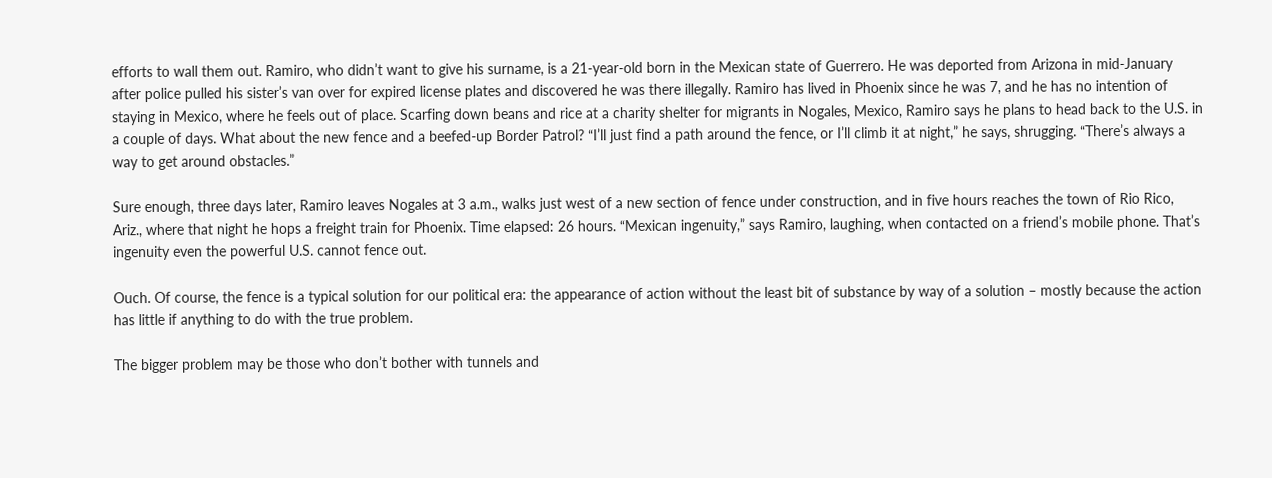efforts to wall them out. Ramiro, who didn’t want to give his surname, is a 21-year-old born in the Mexican state of Guerrero. He was deported from Arizona in mid-January after police pulled his sister’s van over for expired license plates and discovered he was there illegally. Ramiro has lived in Phoenix since he was 7, and he has no intention of staying in Mexico, where he feels out of place. Scarfing down beans and rice at a charity shelter for migrants in Nogales, Mexico, Ramiro says he plans to head back to the U.S. in a couple of days. What about the new fence and a beefed-up Border Patrol? “I’ll just find a path around the fence, or I’ll climb it at night,” he says, shrugging. “There’s always a way to get around obstacles.”

Sure enough, three days later, Ramiro leaves Nogales at 3 a.m., walks just west of a new section of fence under construction, and in five hours reaches the town of Rio Rico, Ariz., where that night he hops a freight train for Phoenix. Time elapsed: 26 hours. “Mexican ingenuity,” says Ramiro, laughing, when contacted on a friend’s mobile phone. That’s ingenuity even the powerful U.S. cannot fence out.

Ouch. Of course, the fence is a typical solution for our political era: the appearance of action without the least bit of substance by way of a solution – mostly because the action has little if anything to do with the true problem.

The bigger problem may be those who don’t bother with tunnels and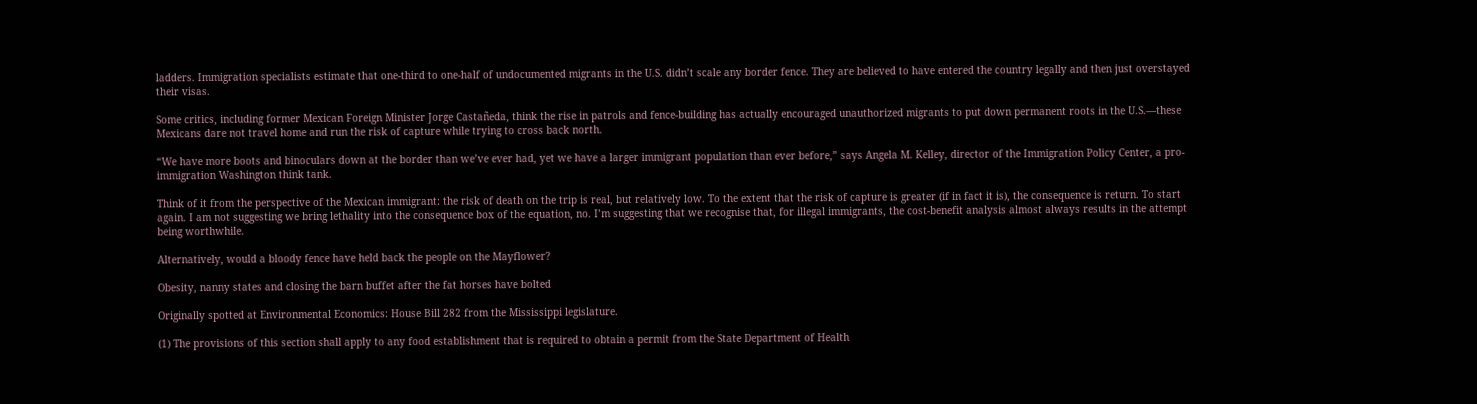ladders. Immigration specialists estimate that one-third to one-half of undocumented migrants in the U.S. didn’t scale any border fence. They are believed to have entered the country legally and then just overstayed their visas.

Some critics, including former Mexican Foreign Minister Jorge Castañeda, think the rise in patrols and fence-building has actually encouraged unauthorized migrants to put down permanent roots in the U.S.—these Mexicans dare not travel home and run the risk of capture while trying to cross back north.

“We have more boots and binoculars down at the border than we’ve ever had, yet we have a larger immigrant population than ever before,” says Angela M. Kelley, director of the Immigration Policy Center, a pro-immigration Washington think tank.

Think of it from the perspective of the Mexican immigrant: the risk of death on the trip is real, but relatively low. To the extent that the risk of capture is greater (if in fact it is), the consequence is return. To start again. I am not suggesting we bring lethality into the consequence box of the equation, no. I’m suggesting that we recognise that, for illegal immigrants, the cost-benefit analysis almost always results in the attempt being worthwhile.

Alternatively, would a bloody fence have held back the people on the Mayflower?

Obesity, nanny states and closing the barn buffet after the fat horses have bolted

Originally spotted at Environmental Economics: House Bill 282 from the Mississippi legislature.

(1) The provisions of this section shall apply to any food establishment that is required to obtain a permit from the State Department of Health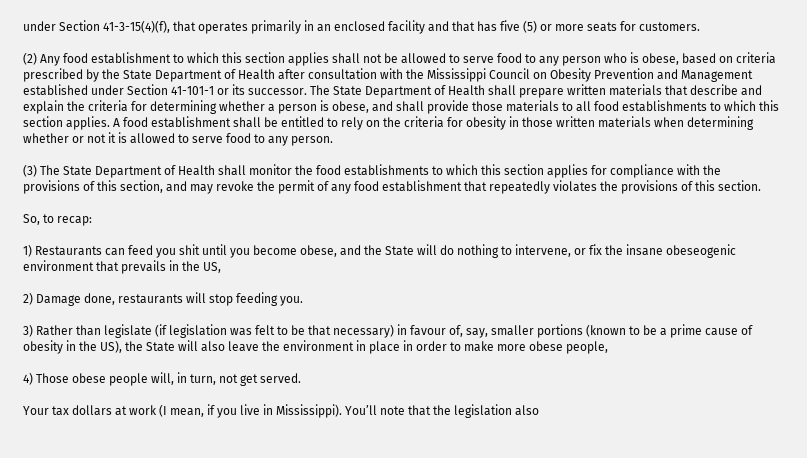under Section 41-3-15(4)(f), that operates primarily in an enclosed facility and that has five (5) or more seats for customers.

(2) Any food establishment to which this section applies shall not be allowed to serve food to any person who is obese, based on criteria prescribed by the State Department of Health after consultation with the Mississippi Council on Obesity Prevention and Management established under Section 41-101-1 or its successor. The State Department of Health shall prepare written materials that describe and explain the criteria for determining whether a person is obese, and shall provide those materials to all food establishments to which this section applies. A food establishment shall be entitled to rely on the criteria for obesity in those written materials when determining whether or not it is allowed to serve food to any person.

(3) The State Department of Health shall monitor the food establishments to which this section applies for compliance with the provisions of this section, and may revoke the permit of any food establishment that repeatedly violates the provisions of this section.

So, to recap:

1) Restaurants can feed you shit until you become obese, and the State will do nothing to intervene, or fix the insane obeseogenic environment that prevails in the US,

2) Damage done, restaurants will stop feeding you.

3) Rather than legislate (if legislation was felt to be that necessary) in favour of, say, smaller portions (known to be a prime cause of obesity in the US), the State will also leave the environment in place in order to make more obese people,

4) Those obese people will, in turn, not get served.

Your tax dollars at work (I mean, if you live in Mississippi). You’ll note that the legislation also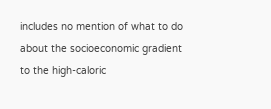includes no mention of what to do about the socioeconomic gradient to the high-caloric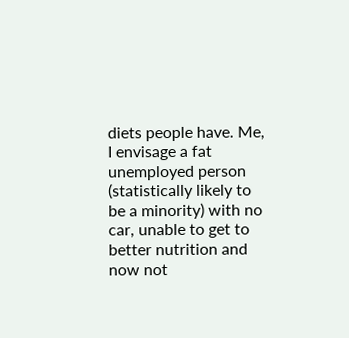diets people have. Me, I envisage a fat unemployed person (statistically likely to be a minority) with no car, unable to get to better nutrition and now not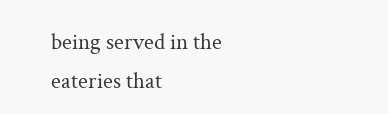being served in the eateries that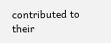contributed to their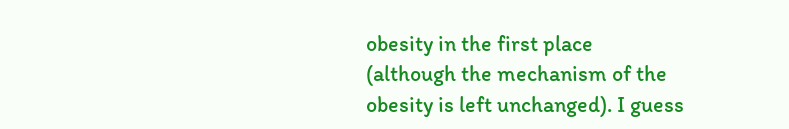obesity in the first place (although the mechanism of the obesity is left unchanged). I guess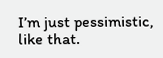I’m just pessimistic, like that.